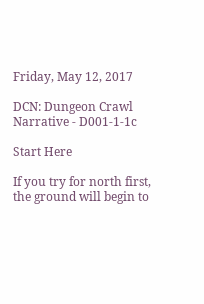Friday, May 12, 2017

DCN: Dungeon Crawl Narrative - D001-1-1c

Start Here

If you try for north first, the ground will begin to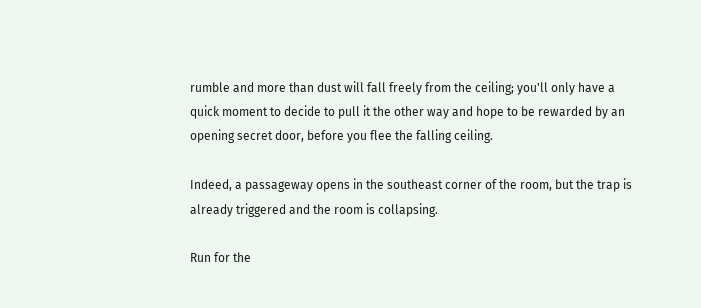rumble and more than dust will fall freely from the ceiling; you'll only have a quick moment to decide to pull it the other way and hope to be rewarded by an opening secret door, before you flee the falling ceiling.

Indeed, a passageway opens in the southeast corner of the room, but the trap is already triggered and the room is collapsing.

Run for the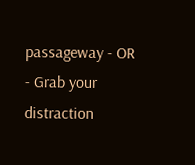passageway - OR - Grab your distraction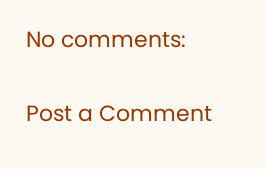No comments:

Post a Comment